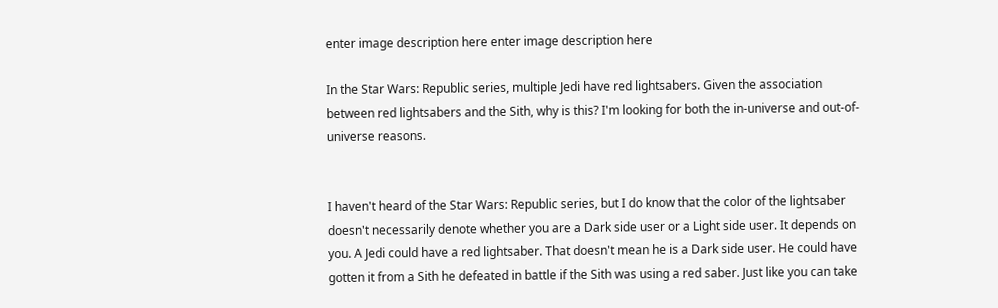enter image description here enter image description here

In the Star Wars: Republic series, multiple Jedi have red lightsabers. Given the association between red lightsabers and the Sith, why is this? I'm looking for both the in-universe and out-of-universe reasons.


I haven't heard of the Star Wars: Republic series, but I do know that the color of the lightsaber doesn't necessarily denote whether you are a Dark side user or a Light side user. It depends on you. A Jedi could have a red lightsaber. That doesn't mean he is a Dark side user. He could have gotten it from a Sith he defeated in battle if the Sith was using a red saber. Just like you can take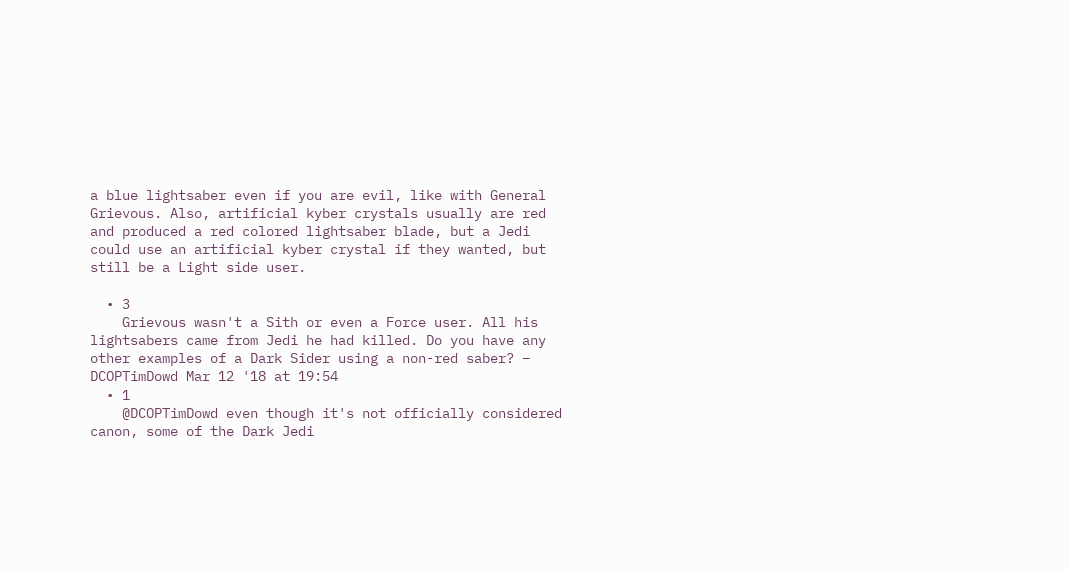a blue lightsaber even if you are evil, like with General Grievous. Also, artificial kyber crystals usually are red and produced a red colored lightsaber blade, but a Jedi could use an artificial kyber crystal if they wanted, but still be a Light side user.

  • 3
    Grievous wasn't a Sith or even a Force user. All his lightsabers came from Jedi he had killed. Do you have any other examples of a Dark Sider using a non-red saber? – DCOPTimDowd Mar 12 '18 at 19:54
  • 1
    @DCOPTimDowd even though it's not officially considered canon, some of the Dark Jedi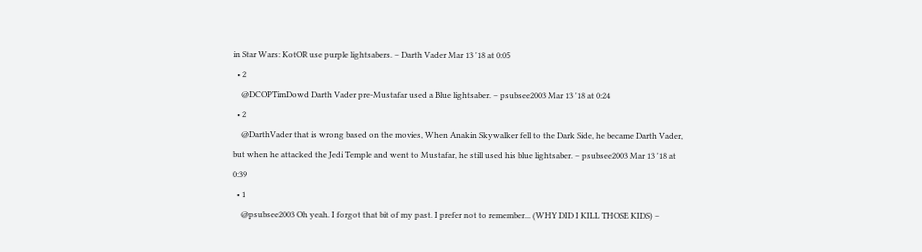in Star Wars: KotOR use purple lightsabers. – Darth Vader Mar 13 '18 at 0:05
  • 2
    @DCOPTimDowd Darth Vader pre-Mustafar used a Blue lightsaber. – psubsee2003 Mar 13 '18 at 0:24
  • 2
    @DarthVader that is wrong based on the movies, When Anakin Skywalker fell to the Dark Side, he became Darth Vader, but when he attacked the Jedi Temple and went to Mustafar, he still used his blue lightsaber. – psubsee2003 Mar 13 '18 at 0:39
  • 1
    @psubsee2003 Oh yeah. I forgot that bit of my past. I prefer not to remember... (WHY DID I KILL THOSE KIDS) –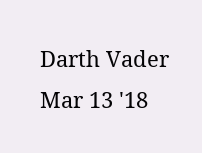Darth Vader Mar 13 '18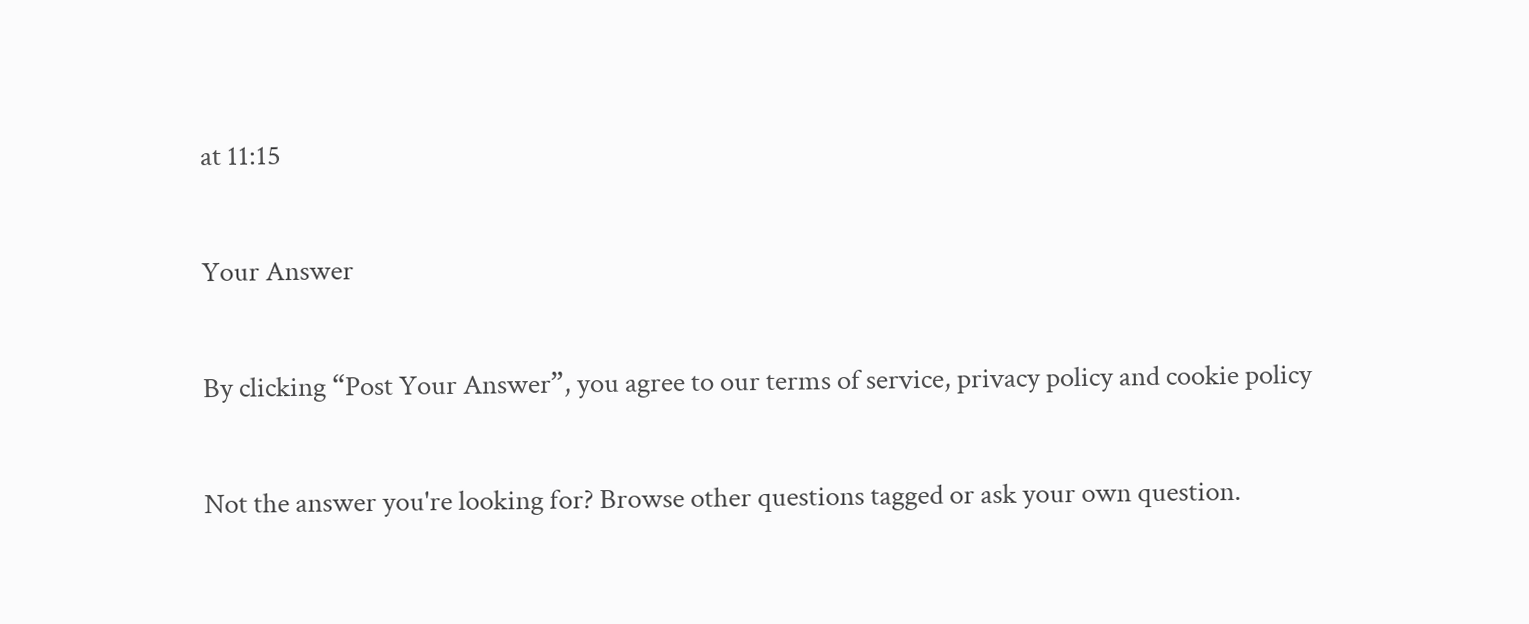at 11:15

Your Answer

By clicking “Post Your Answer”, you agree to our terms of service, privacy policy and cookie policy

Not the answer you're looking for? Browse other questions tagged or ask your own question.